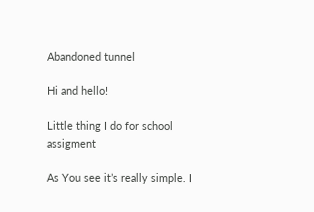Abandoned tunnel

Hi and hello!

Little thing I do for school assigment

As You see it’s really simple. I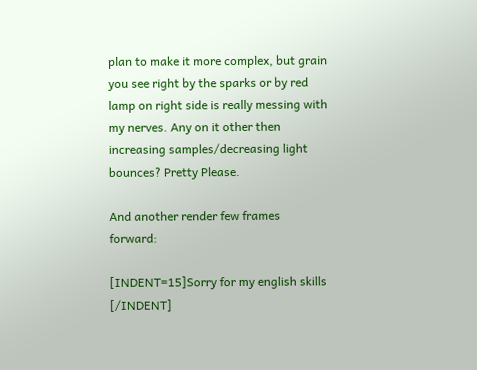plan to make it more complex, but grain you see right by the sparks or by red lamp on right side is really messing with my nerves. Any on it other then increasing samples/decreasing light bounces? Pretty Please.

And another render few frames forward:

[INDENT=15]Sorry for my english skills [/INDENT]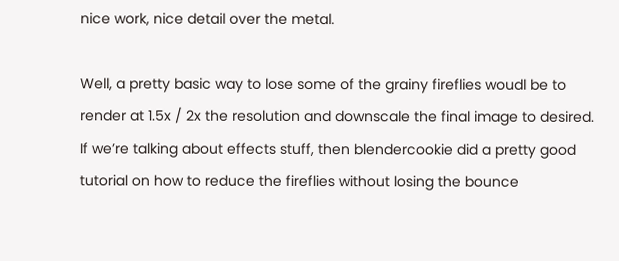nice work, nice detail over the metal.

Well, a pretty basic way to lose some of the grainy fireflies woudl be to render at 1.5x / 2x the resolution and downscale the final image to desired. If we’re talking about effects stuff, then blendercookie did a pretty good tutorial on how to reduce the fireflies without losing the bounce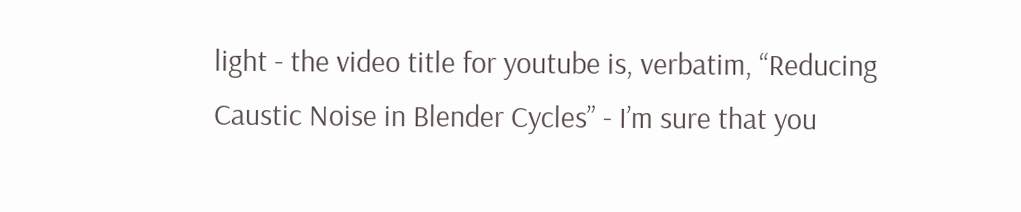light - the video title for youtube is, verbatim, “Reducing Caustic Noise in Blender Cycles” - I’m sure that you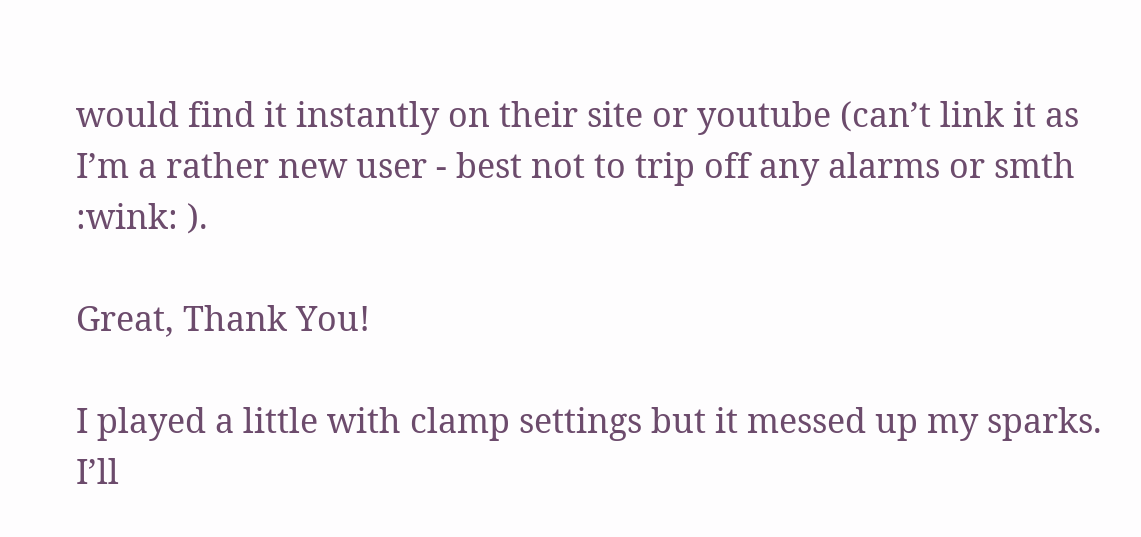would find it instantly on their site or youtube (can’t link it as I’m a rather new user - best not to trip off any alarms or smth :wink: ).

Great, Thank You!

I played a little with clamp settings but it messed up my sparks. I’ll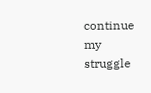continue my struggle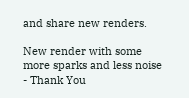and share new renders.

New render with some more sparks and less noise - Thank You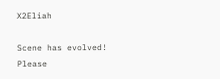X2Eliah

Scene has evolved! Please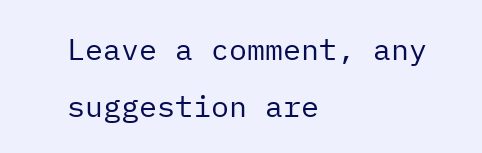Leave a comment, any suggestion are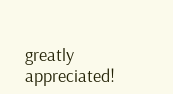greatly appreciated!